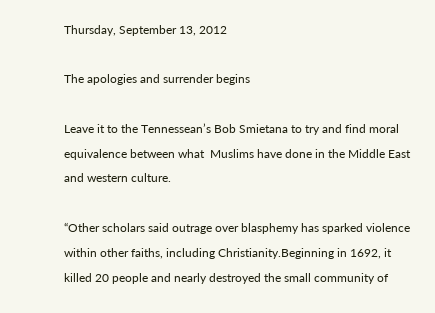Thursday, September 13, 2012

The apologies and surrender begins

Leave it to the Tennessean’s Bob Smietana to try and find moral equivalence between what  Muslims have done in the Middle East and western culture.

“Other scholars said outrage over blasphemy has sparked violence within other faiths, including Christianity.Beginning in 1692, it killed 20 people and nearly destroyed the small community of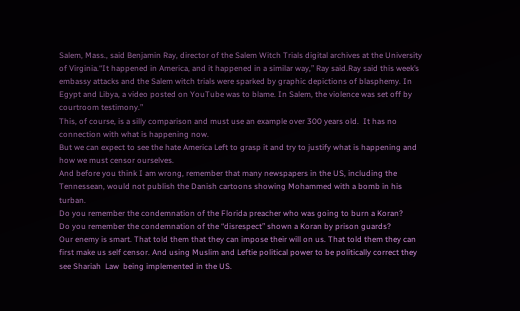Salem, Mass., said Benjamin Ray, director of the Salem Witch Trials digital archives at the University of Virginia.“It happened in America, and it happened in a similar way,” Ray said.Ray said this week’s embassy attacks and the Salem witch trials were sparked by graphic depictions of blasphemy. In Egypt and Libya, a video posted on YouTube was to blame. In Salem, the violence was set off by courtroom testimony.”
This, of course, is a silly comparison and must use an example over 300 years old.  It has no connection with what is happening now.
But we can expect to see the hate America Left to grasp it and try to justify what is happening and how we must censor ourselves.
And before you think I am wrong, remember that many newspapers in the US, including the Tennessean, would not publish the Danish cartoons showing Mohammed with a bomb in his turban.
Do you remember the condemnation of the Florida preacher who was going to burn a Koran?
Do you remember the condemnation of the “disrespect” shown a Koran by prison guards?
Our enemy is smart. That told them that they can impose their will on us. That told them they can first make us self censor. And using Muslim and Leftie political power to be politically correct they see Shariah  Law  being implemented in the US.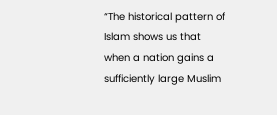“The historical pattern of Islam shows us that when a nation gains a sufficiently large Muslim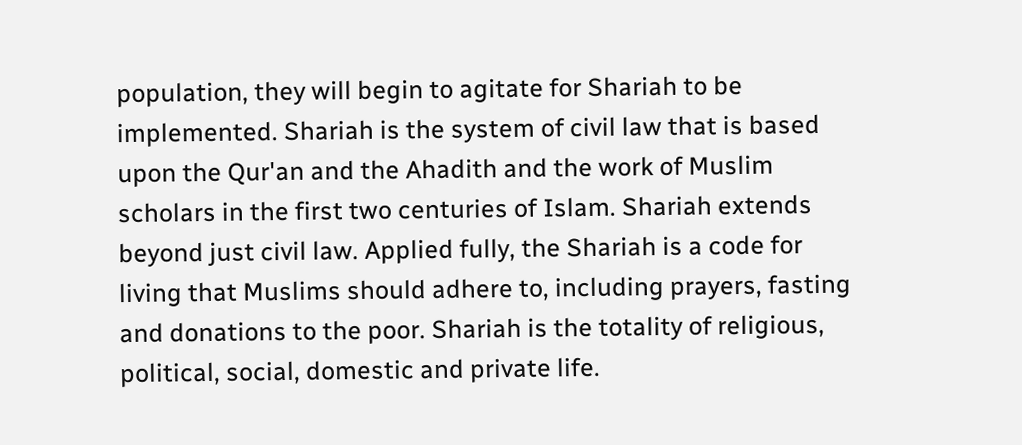population, they will begin to agitate for Shariah to be implemented. Shariah is the system of civil law that is based upon the Qur'an and the Ahadith and the work of Muslim scholars in the first two centuries of Islam. Shariah extends beyond just civil law. Applied fully, the Shariah is a code for living that Muslims should adhere to, including prayers, fasting and donations to the poor. Shariah is the totality of religious, political, social, domestic and private life.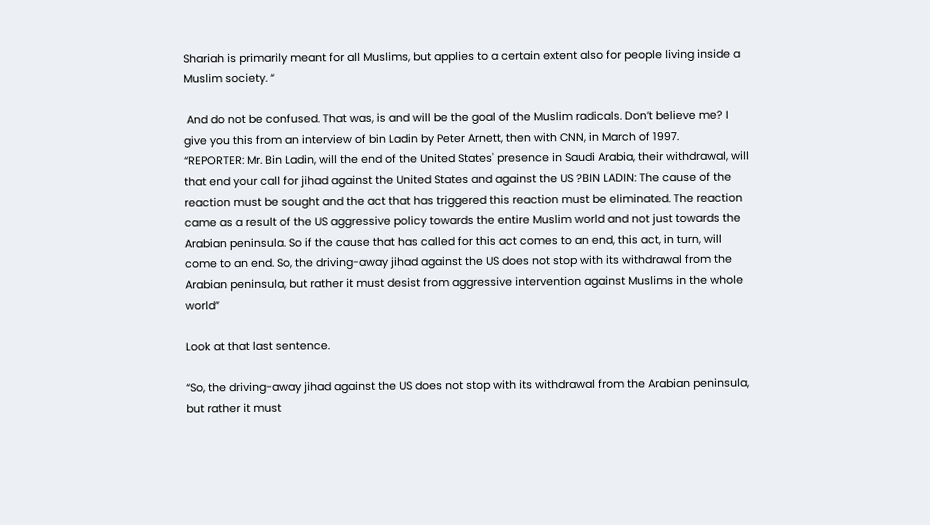Shariah is primarily meant for all Muslims, but applies to a certain extent also for people living inside a Muslim society. “

 And do not be confused. That was, is and will be the goal of the Muslim radicals. Don’t believe me? I give you this from an interview of bin Ladin by Peter Arnett, then with CNN, in March of 1997.
“REPORTER: Mr. Bin Ladin, will the end of the United States' presence in Saudi Arabia, their withdrawal, will that end your call for jihad against the United States and against the US ?BIN LADIN: The cause of the reaction must be sought and the act that has triggered this reaction must be eliminated. The reaction came as a result of the US aggressive policy towards the entire Muslim world and not just towards the Arabian peninsula. So if the cause that has called for this act comes to an end, this act, in turn, will come to an end. So, the driving-away jihad against the US does not stop with its withdrawal from the Arabian peninsula, but rather it must desist from aggressive intervention against Muslims in the whole world”

Look at that last sentence.

“So, the driving-away jihad against the US does not stop with its withdrawal from the Arabian peninsula, but rather it must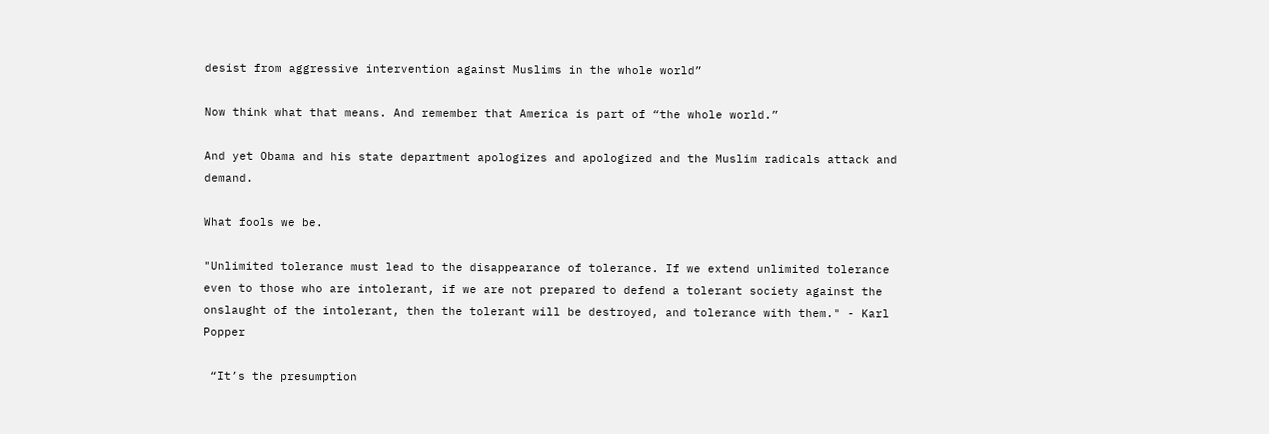desist from aggressive intervention against Muslims in the whole world”

Now think what that means. And remember that America is part of “the whole world.”

And yet Obama and his state department apologizes and apologized and the Muslim radicals attack and demand.

What fools we be.

"Unlimited tolerance must lead to the disappearance of tolerance. If we extend unlimited tolerance even to those who are intolerant, if we are not prepared to defend a tolerant society against the onslaught of the intolerant, then the tolerant will be destroyed, and tolerance with them." - Karl Popper

 “It’s the presumption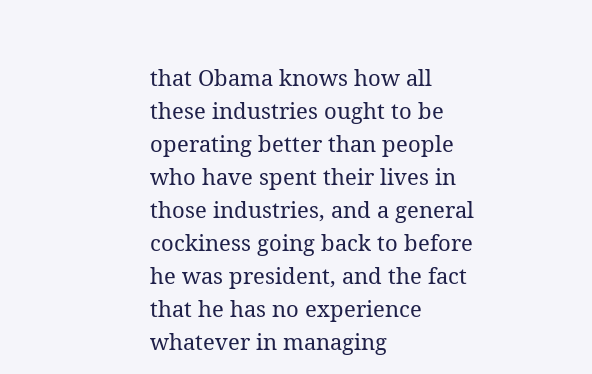that Obama knows how all these industries ought to be operating better than people who have spent their lives in those industries, and a general cockiness going back to before he was president, and the fact that he has no experience whatever in managing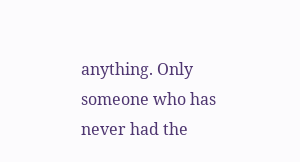anything. Only someone who has never had the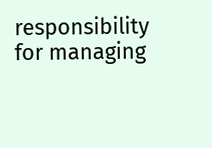responsibility for managing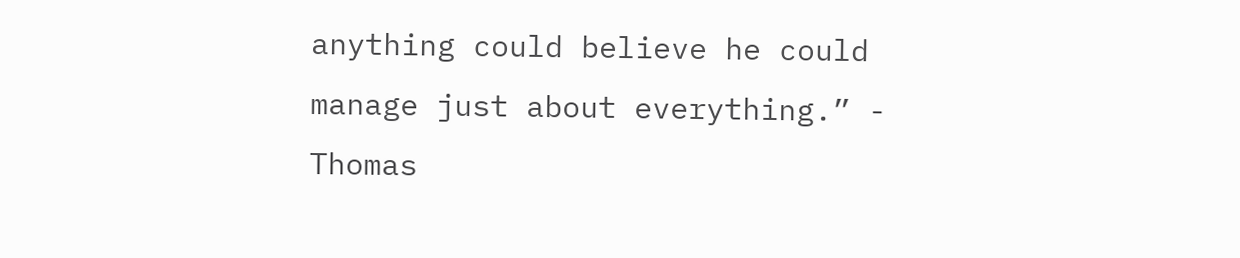anything could believe he could manage just about everything.” - Thomas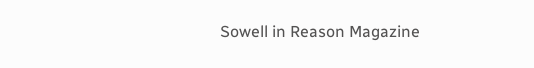Sowell in Reason Magazine